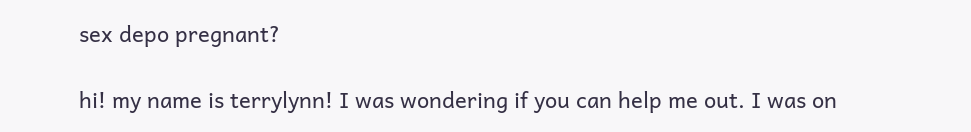sex depo pregnant?

hi! my name is terrylynn! I was wondering if you can help me out. I was on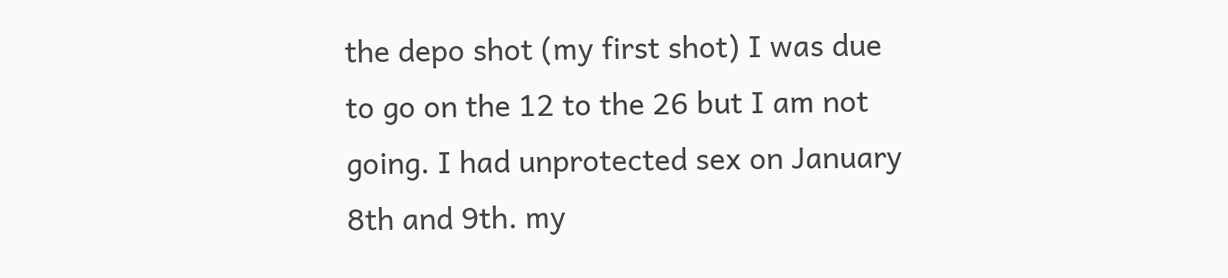the depo shot (my first shot) I was due to go on the 12 to the 26 but I am not going. I had unprotected sex on January 8th and 9th. my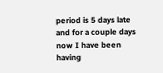period is 5 days late and for a couple days now I have been having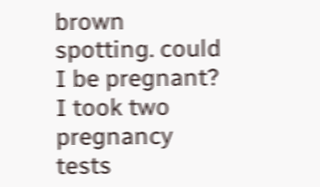brown spotting. could I be pregnant? I took two pregnancy tests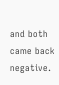and both came back negative.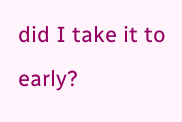did I take it to early?